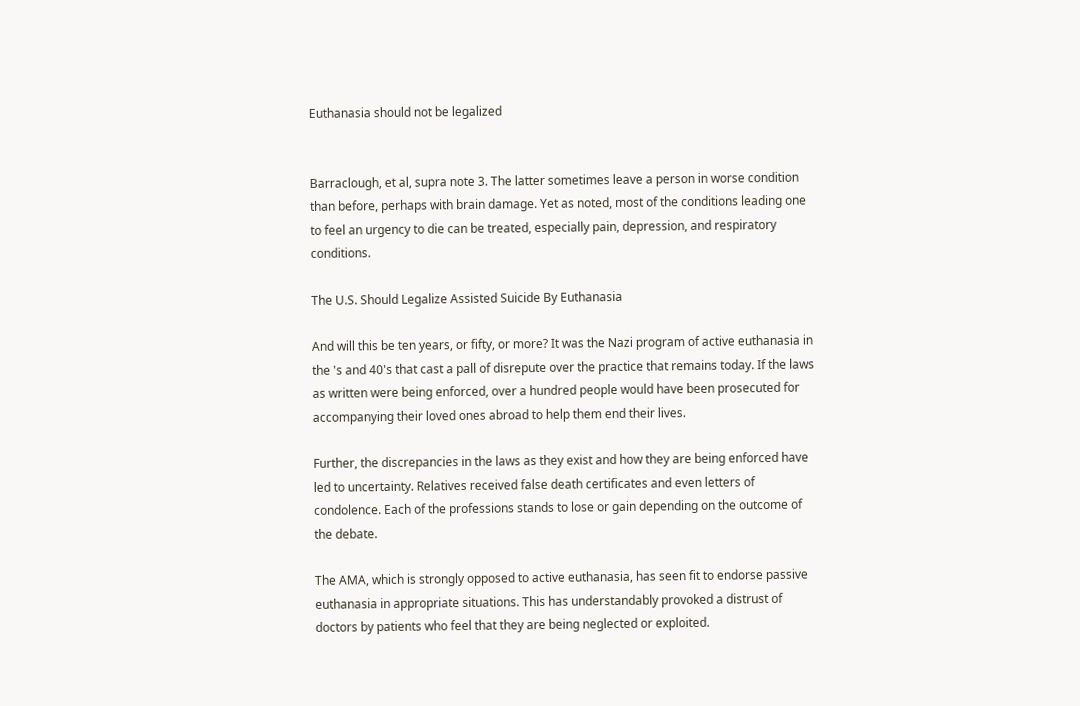Euthanasia should not be legalized


Barraclough, et al, supra note 3. The latter sometimes leave a person in worse condition than before, perhaps with brain damage. Yet as noted, most of the conditions leading one to feel an urgency to die can be treated, especially pain, depression, and respiratory conditions.

The U.S. Should Legalize Assisted Suicide By Euthanasia

And will this be ten years, or fifty, or more? It was the Nazi program of active euthanasia in the 's and 40's that cast a pall of disrepute over the practice that remains today. If the laws as written were being enforced, over a hundred people would have been prosecuted for accompanying their loved ones abroad to help them end their lives.

Further, the discrepancies in the laws as they exist and how they are being enforced have led to uncertainty. Relatives received false death certificates and even letters of condolence. Each of the professions stands to lose or gain depending on the outcome of the debate.

The AMA, which is strongly opposed to active euthanasia, has seen fit to endorse passive euthanasia in appropriate situations. This has understandably provoked a distrust of doctors by patients who feel that they are being neglected or exploited.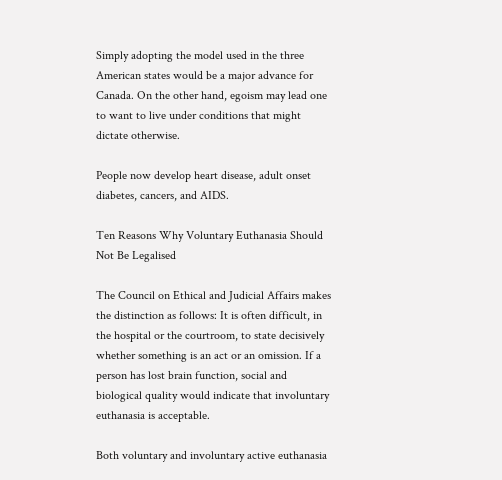Simply adopting the model used in the three American states would be a major advance for Canada. On the other hand, egoism may lead one to want to live under conditions that might dictate otherwise.

People now develop heart disease, adult onset diabetes, cancers, and AIDS.

Ten Reasons Why Voluntary Euthanasia Should Not Be Legalised

The Council on Ethical and Judicial Affairs makes the distinction as follows: It is often difficult, in the hospital or the courtroom, to state decisively whether something is an act or an omission. If a person has lost brain function, social and biological quality would indicate that involuntary euthanasia is acceptable.

Both voluntary and involuntary active euthanasia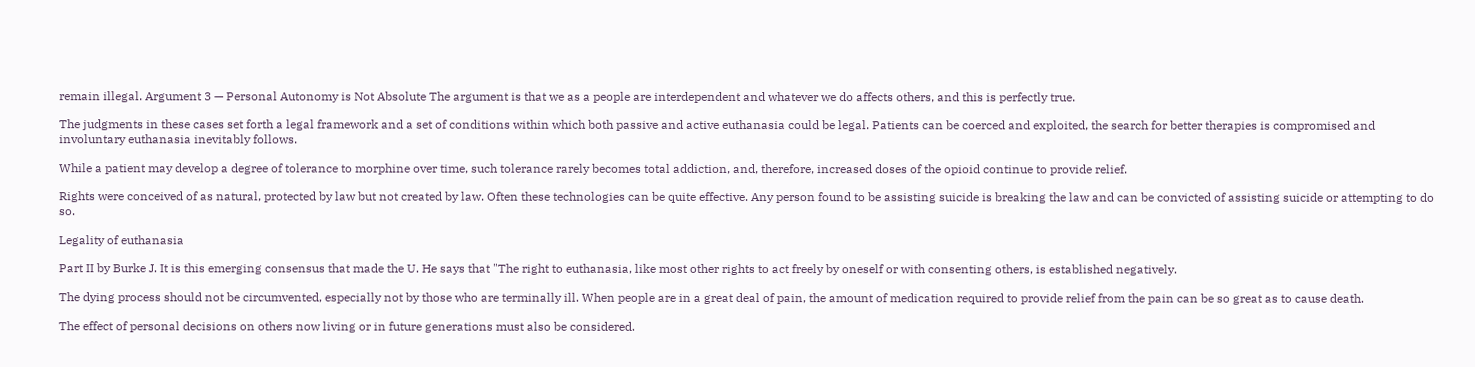remain illegal. Argument 3 — Personal Autonomy is Not Absolute The argument is that we as a people are interdependent and whatever we do affects others, and this is perfectly true.

The judgments in these cases set forth a legal framework and a set of conditions within which both passive and active euthanasia could be legal. Patients can be coerced and exploited, the search for better therapies is compromised and involuntary euthanasia inevitably follows.

While a patient may develop a degree of tolerance to morphine over time, such tolerance rarely becomes total addiction, and, therefore, increased doses of the opioid continue to provide relief.

Rights were conceived of as natural, protected by law but not created by law. Often these technologies can be quite effective. Any person found to be assisting suicide is breaking the law and can be convicted of assisting suicide or attempting to do so.

Legality of euthanasia

Part II by Burke J. It is this emerging consensus that made the U. He says that "The right to euthanasia, like most other rights to act freely by oneself or with consenting others, is established negatively.

The dying process should not be circumvented, especially not by those who are terminally ill. When people are in a great deal of pain, the amount of medication required to provide relief from the pain can be so great as to cause death.

The effect of personal decisions on others now living or in future generations must also be considered.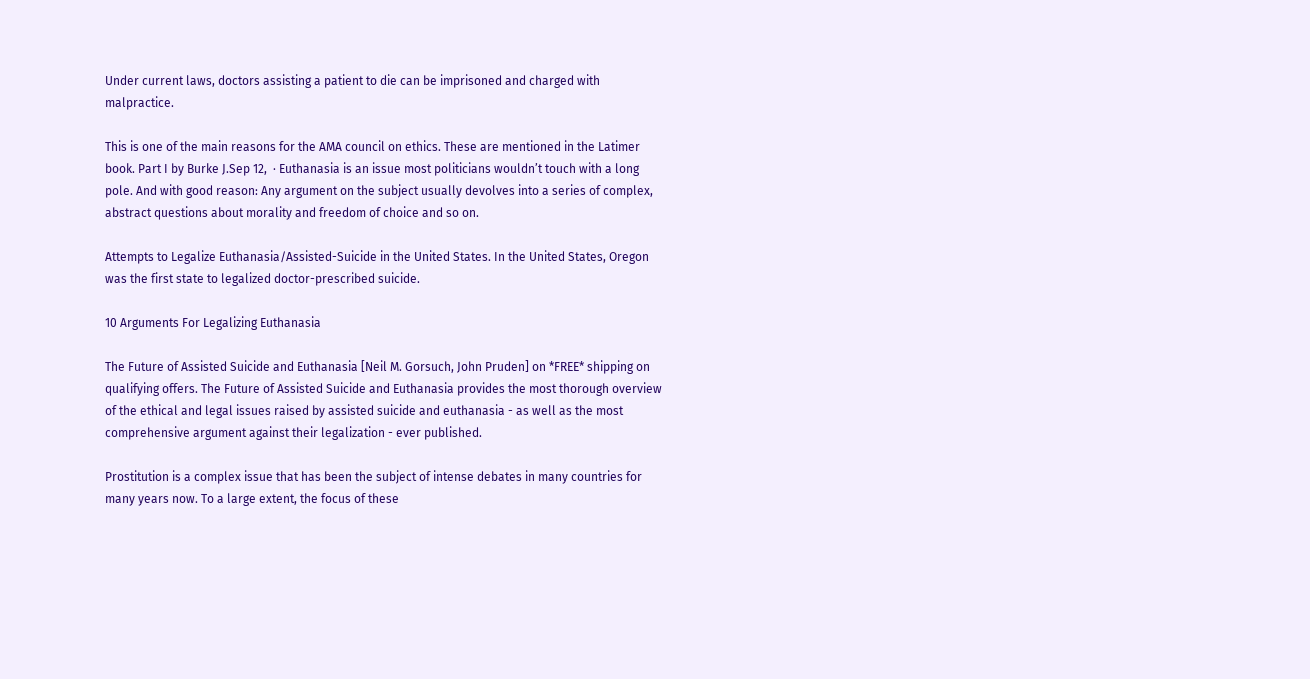Under current laws, doctors assisting a patient to die can be imprisoned and charged with malpractice.

This is one of the main reasons for the AMA council on ethics. These are mentioned in the Latimer book. Part I by Burke J.Sep 12,  · Euthanasia is an issue most politicians wouldn’t touch with a long pole. And with good reason: Any argument on the subject usually devolves into a series of complex, abstract questions about morality and freedom of choice and so on.

Attempts to Legalize Euthanasia/Assisted-Suicide in the United States. In the United States, Oregon was the first state to legalized doctor-prescribed suicide.

10 Arguments For Legalizing Euthanasia

The Future of Assisted Suicide and Euthanasia [Neil M. Gorsuch, John Pruden] on *FREE* shipping on qualifying offers. The Future of Assisted Suicide and Euthanasia provides the most thorough overview of the ethical and legal issues raised by assisted suicide and euthanasia - as well as the most comprehensive argument against their legalization - ever published.

Prostitution is a complex issue that has been the subject of intense debates in many countries for many years now. To a large extent, the focus of these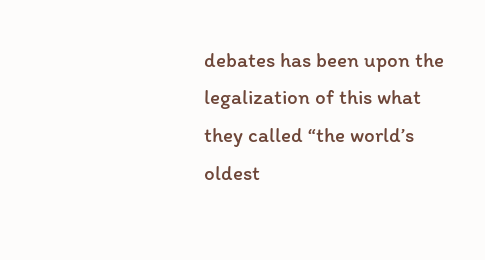debates has been upon the legalization of this what they called “the world’s oldest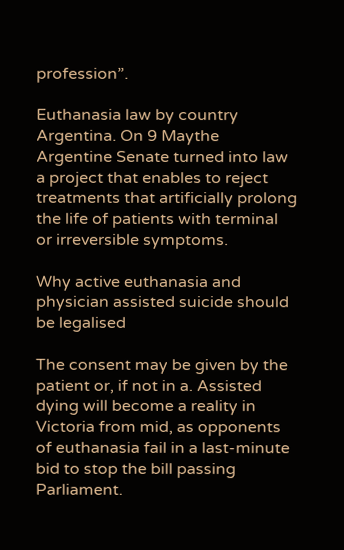profession”.

Euthanasia law by country Argentina. On 9 Maythe Argentine Senate turned into law a project that enables to reject treatments that artificially prolong the life of patients with terminal or irreversible symptoms.

Why active euthanasia and physician assisted suicide should be legalised

The consent may be given by the patient or, if not in a. Assisted dying will become a reality in Victoria from mid, as opponents of euthanasia fail in a last-minute bid to stop the bill passing Parliament.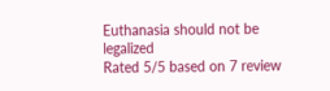Euthanasia should not be legalized
Rated 5/5 based on 7 review